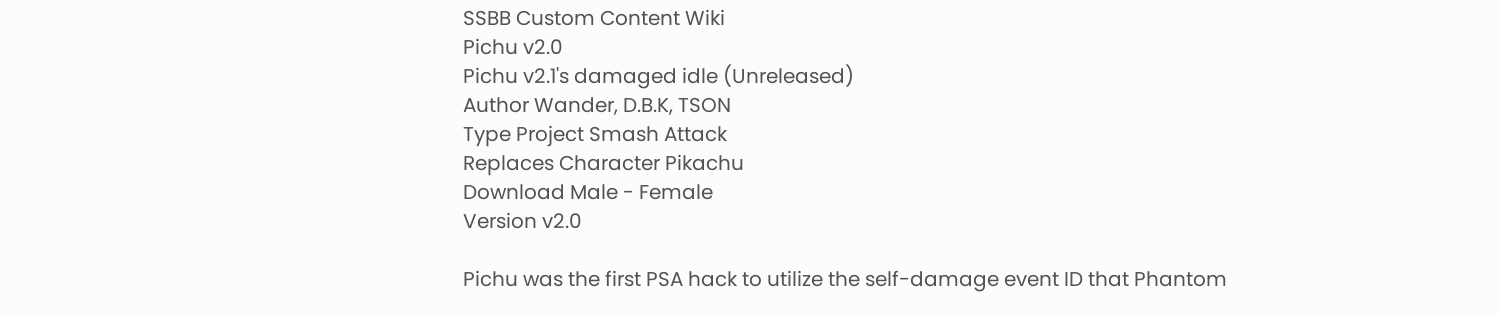SSBB Custom Content Wiki
Pichu v2.0
Pichu v2.1's damaged idle (Unreleased)
Author Wander, D.B.K, TSON
Type Project Smash Attack
Replaces Character Pikachu
Download Male - Female
Version v2.0

Pichu was the first PSA hack to utilize the self-damage event ID that Phantom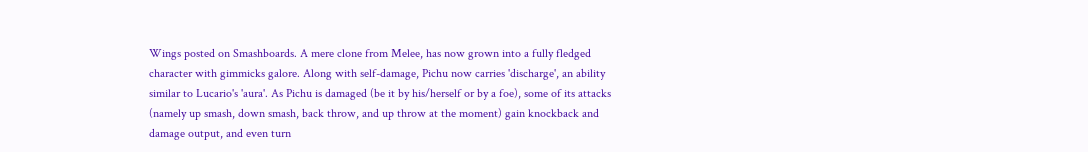Wings posted on Smashboards. A mere clone from Melee, has now grown into a fully fledged character with gimmicks galore. Along with self-damage, Pichu now carries 'discharge', an ability similar to Lucario's 'aura'. As Pichu is damaged (be it by his/herself or by a foe), some of its attacks (namely up smash, down smash, back throw, and up throw at the moment) gain knockback and damage output, and even turn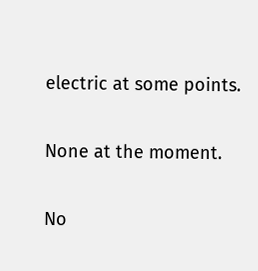electric at some points.


None at the moment.


No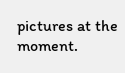pictures at the moment.